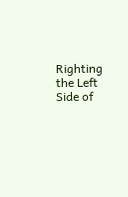Righting the Left Side of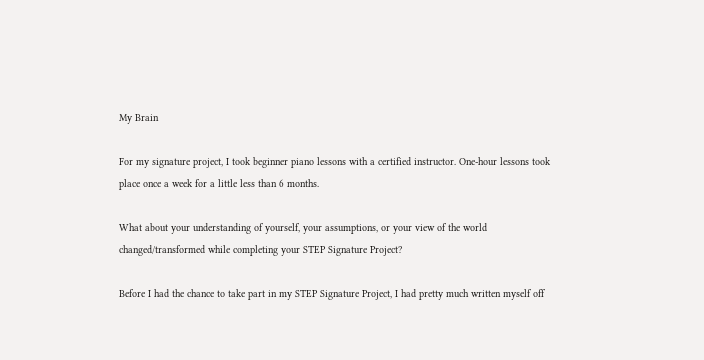My Brain

For my signature project, I took beginner piano lessons with a certified instructor. One-hour lessons took place once a week for a little less than 6 months.

What about your understanding of yourself, your assumptions, or your view of the world changed/transformed while completing your STEP Signature Project?

Before I had the chance to take part in my STEP Signature Project, I had pretty much written myself off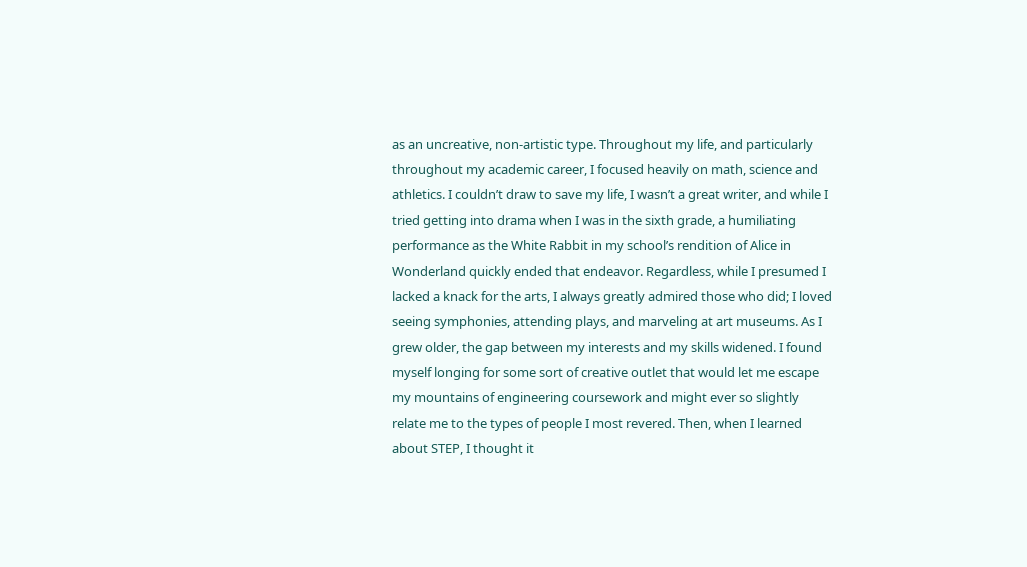as an uncreative, non-artistic type. Throughout my life, and particularly throughout my academic career, I focused heavily on math, science and athletics. I couldn’t draw to save my life, I wasn’t a great writer, and while I tried getting into drama when I was in the sixth grade, a humiliating performance as the White Rabbit in my school’s rendition of Alice in Wonderland quickly ended that endeavor. Regardless, while I presumed I lacked a knack for the arts, I always greatly admired those who did; I loved seeing symphonies, attending plays, and marveling at art museums. As I grew older, the gap between my interests and my skills widened. I found myself longing for some sort of creative outlet that would let me escape my mountains of engineering coursework and might ever so slightly relate me to the types of people I most revered. Then, when I learned about STEP, I thought it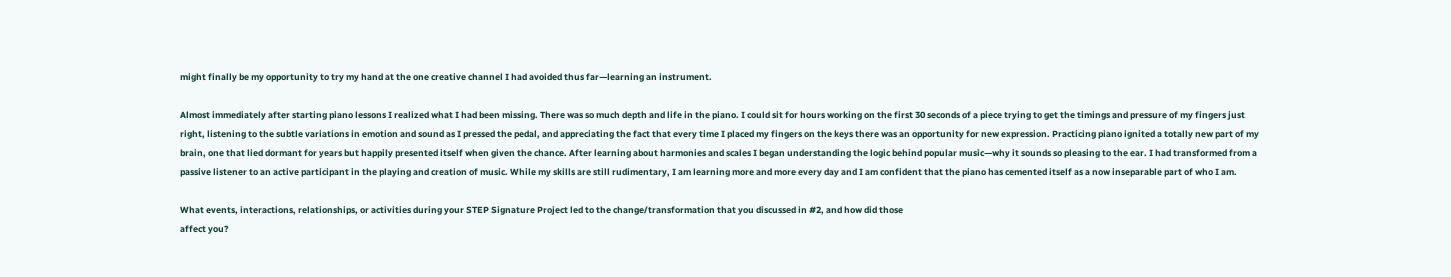might finally be my opportunity to try my hand at the one creative channel I had avoided thus far—learning an instrument.

Almost immediately after starting piano lessons I realized what I had been missing. There was so much depth and life in the piano. I could sit for hours working on the first 30 seconds of a piece trying to get the timings and pressure of my fingers just right, listening to the subtle variations in emotion and sound as I pressed the pedal, and appreciating the fact that every time I placed my fingers on the keys there was an opportunity for new expression. Practicing piano ignited a totally new part of my brain, one that lied dormant for years but happily presented itself when given the chance. After learning about harmonies and scales I began understanding the logic behind popular music—why it sounds so pleasing to the ear. I had transformed from a passive listener to an active participant in the playing and creation of music. While my skills are still rudimentary, I am learning more and more every day and I am confident that the piano has cemented itself as a now inseparable part of who I am.

What events, interactions, relationships, or activities during your STEP Signature Project led to the change/transformation that you discussed in #2, and how did those
affect you?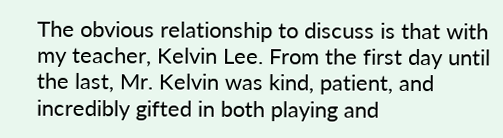The obvious relationship to discuss is that with my teacher, Kelvin Lee. From the first day until the last, Mr. Kelvin was kind, patient, and incredibly gifted in both playing and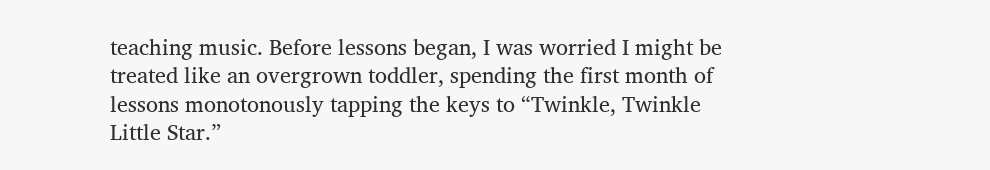teaching music. Before lessons began, I was worried I might be treated like an overgrown toddler, spending the first month of lessons monotonously tapping the keys to “Twinkle, Twinkle Little Star.”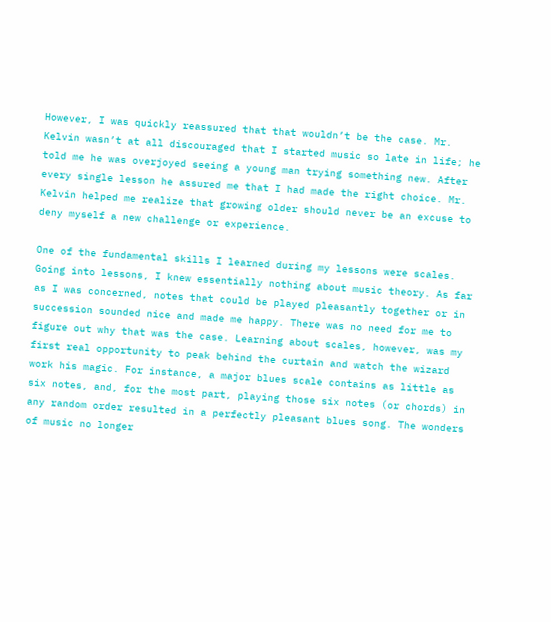However, I was quickly reassured that that wouldn’t be the case. Mr. Kelvin wasn’t at all discouraged that I started music so late in life; he told me he was overjoyed seeing a young man trying something new. After every single lesson he assured me that I had made the right choice. Mr. Kelvin helped me realize that growing older should never be an excuse to deny myself a new challenge or experience.

One of the fundamental skills I learned during my lessons were scales. Going into lessons, I knew essentially nothing about music theory. As far as I was concerned, notes that could be played pleasantly together or in succession sounded nice and made me happy. There was no need for me to figure out why that was the case. Learning about scales, however, was my first real opportunity to peak behind the curtain and watch the wizard work his magic. For instance, a major blues scale contains as little as six notes, and, for the most part, playing those six notes (or chords) in any random order resulted in a perfectly pleasant blues song. The wonders of music no longer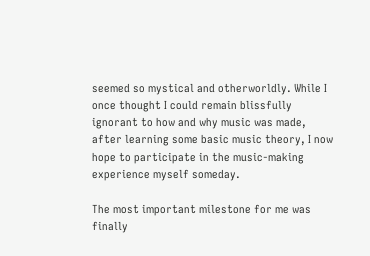seemed so mystical and otherworldly. While I once thought I could remain blissfully ignorant to how and why music was made, after learning some basic music theory, I now hope to participate in the music-making experience myself someday.

The most important milestone for me was finally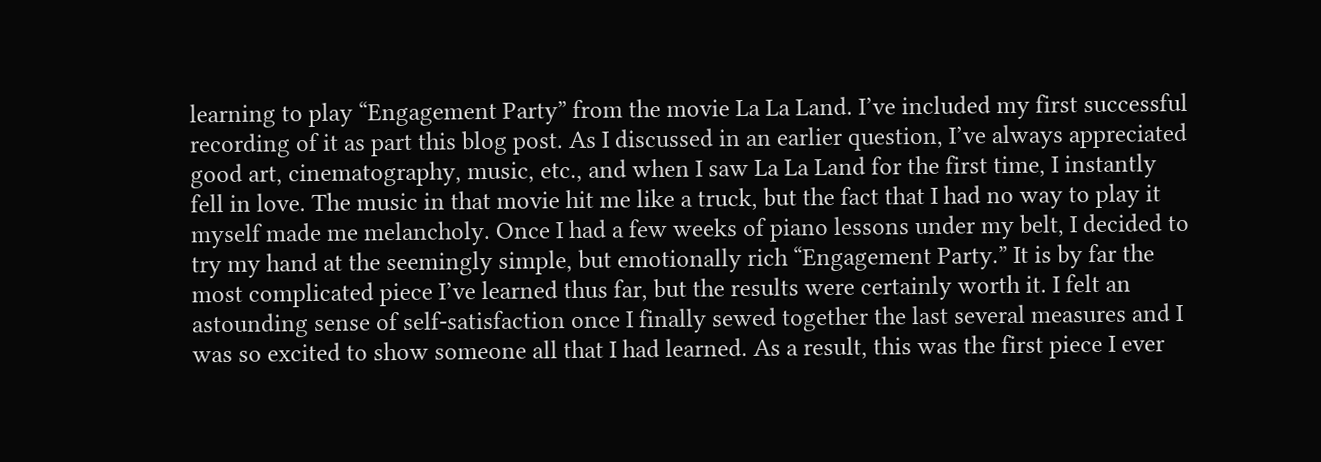learning to play “Engagement Party” from the movie La La Land. I’ve included my first successful recording of it as part this blog post. As I discussed in an earlier question, I’ve always appreciated good art, cinematography, music, etc., and when I saw La La Land for the first time, I instantly fell in love. The music in that movie hit me like a truck, but the fact that I had no way to play it myself made me melancholy. Once I had a few weeks of piano lessons under my belt, I decided to try my hand at the seemingly simple, but emotionally rich “Engagement Party.” It is by far the most complicated piece I’ve learned thus far, but the results were certainly worth it. I felt an astounding sense of self-satisfaction once I finally sewed together the last several measures and I was so excited to show someone all that I had learned. As a result, this was the first piece I ever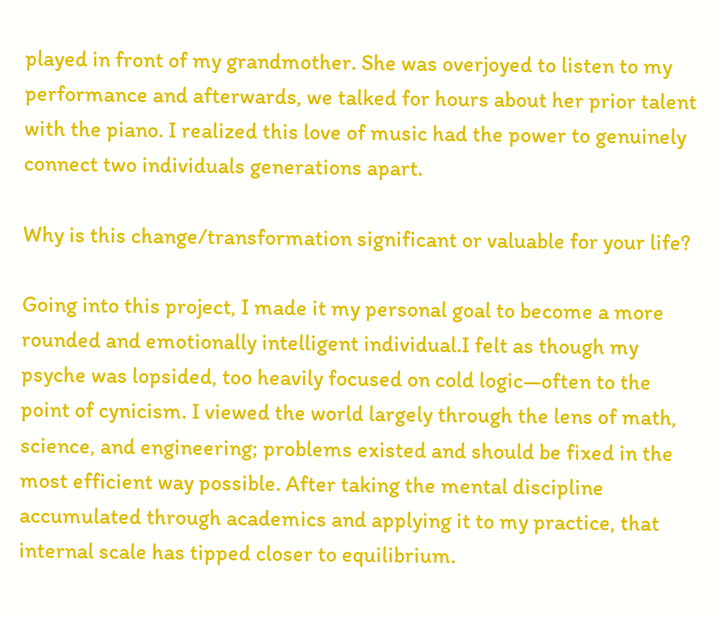played in front of my grandmother. She was overjoyed to listen to my performance and afterwards, we talked for hours about her prior talent with the piano. I realized this love of music had the power to genuinely connect two individuals generations apart.

Why is this change/transformation significant or valuable for your life?

Going into this project, I made it my personal goal to become a more rounded and emotionally intelligent individual.I felt as though my psyche was lopsided, too heavily focused on cold logic—often to the point of cynicism. I viewed the world largely through the lens of math, science, and engineering; problems existed and should be fixed in the most efficient way possible. After taking the mental discipline accumulated through academics and applying it to my practice, that internal scale has tipped closer to equilibrium.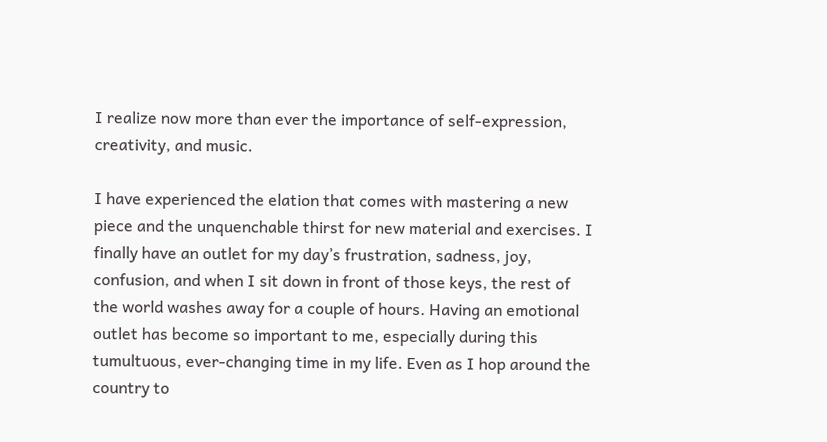I realize now more than ever the importance of self-expression, creativity, and music.

I have experienced the elation that comes with mastering a new piece and the unquenchable thirst for new material and exercises. I finally have an outlet for my day’s frustration, sadness, joy, confusion, and when I sit down in front of those keys, the rest of the world washes away for a couple of hours. Having an emotional outlet has become so important to me, especially during this tumultuous, ever-changing time in my life. Even as I hop around the country to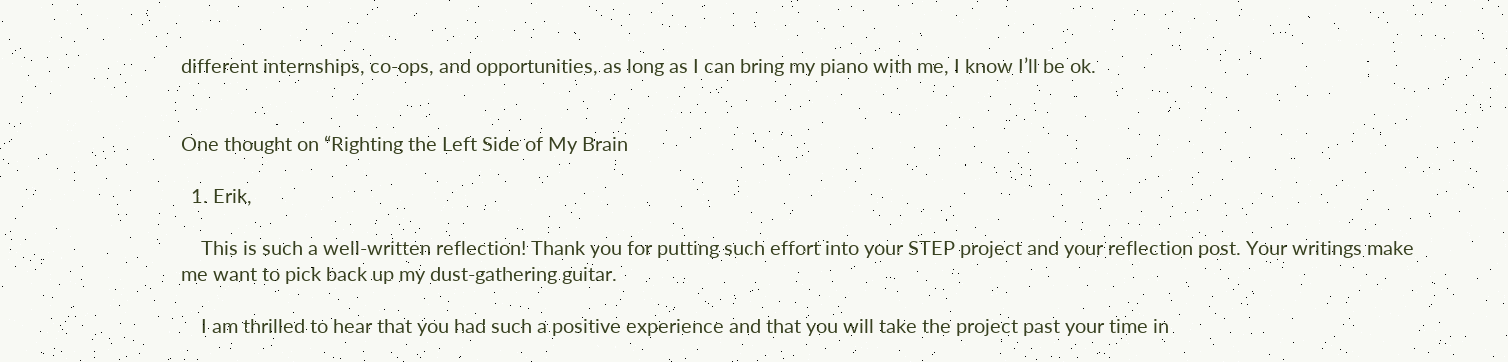different internships, co-ops, and opportunities, as long as I can bring my piano with me, I know I’ll be ok.


One thought on “Righting the Left Side of My Brain

  1. Erik,

    This is such a well-written reflection! Thank you for putting such effort into your STEP project and your reflection post. Your writings make me want to pick back up my dust-gathering guitar.

    I am thrilled to hear that you had such a positive experience and that you will take the project past your time in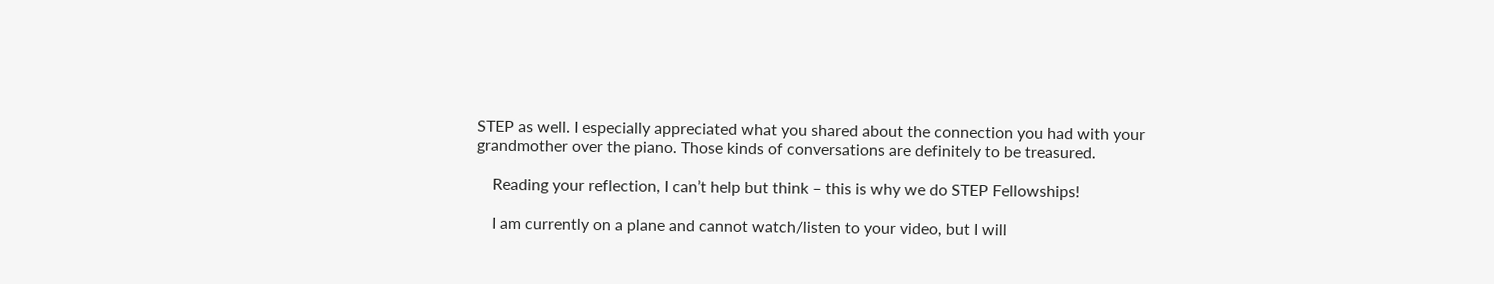STEP as well. I especially appreciated what you shared about the connection you had with your grandmother over the piano. Those kinds of conversations are definitely to be treasured.

    Reading your reflection, I can’t help but think – this is why we do STEP Fellowships!

    I am currently on a plane and cannot watch/listen to your video, but I will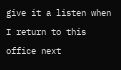give it a listen when I return to this office next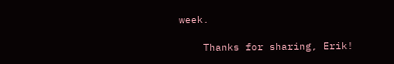week.

    Thanks for sharing, Erik!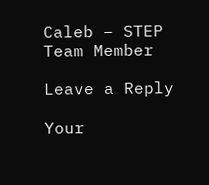Caleb – STEP Team Member

Leave a Reply

Your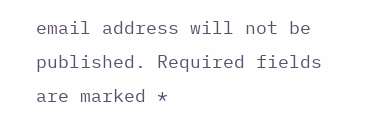email address will not be published. Required fields are marked *